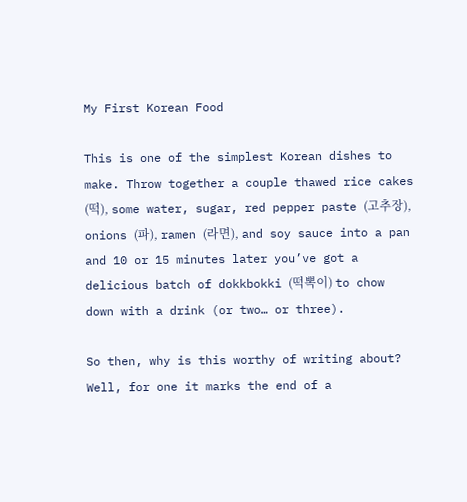My First Korean Food

This is one of the simplest Korean dishes to make. Throw together a couple thawed rice cakes (떡), some water, sugar, red pepper paste (고추장), onions (파), ramen (라면), and soy sauce into a pan and 10 or 15 minutes later you’ve got a delicious batch of dokkbokki (떡뽁이) to chow down with a drink (or two… or three).

So then, why is this worthy of writing about? Well, for one it marks the end of a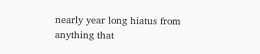nearly year long hiatus from anything that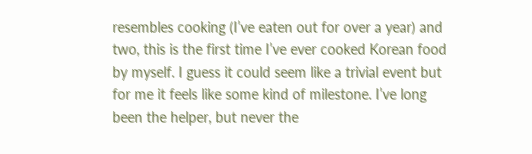resembles cooking (I’ve eaten out for over a year) and two, this is the first time I’ve ever cooked Korean food by myself. I guess it could seem like a trivial event but for me it feels like some kind of milestone. I’ve long been the helper, but never the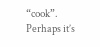“cook”. Perhaps it’s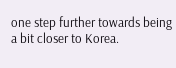one step further towards being a bit closer to Korea.